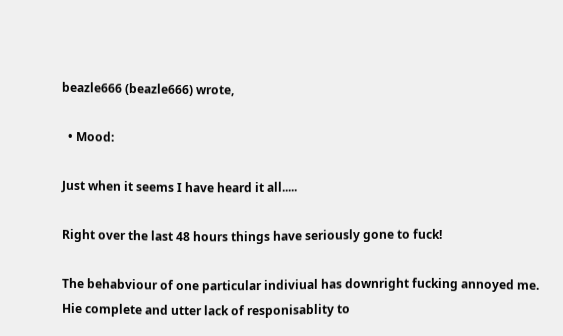beazle666 (beazle666) wrote,

  • Mood:

Just when it seems I have heard it all.....

Right over the last 48 hours things have seriously gone to fuck!

The behabviour of one particular indiviual has downright fucking annoyed me. Hie complete and utter lack of responisablity to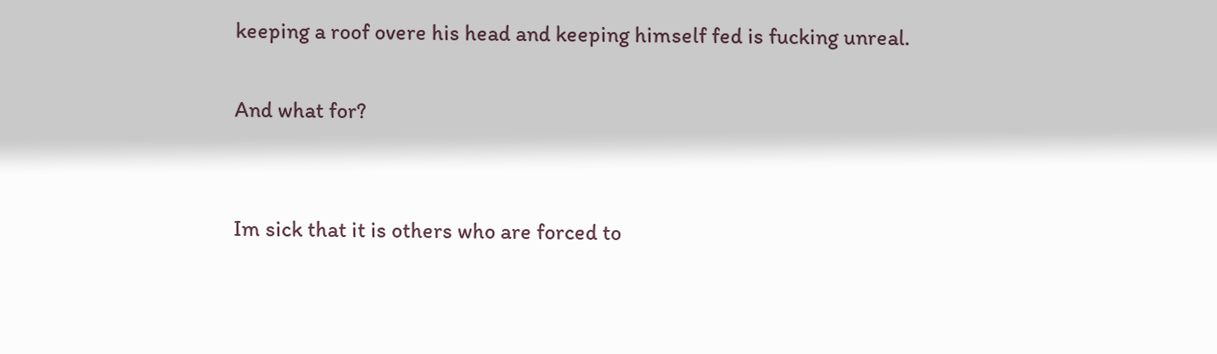keeping a roof overe his head and keeping himself fed is fucking unreal.

And what for?


Im sick that it is others who are forced to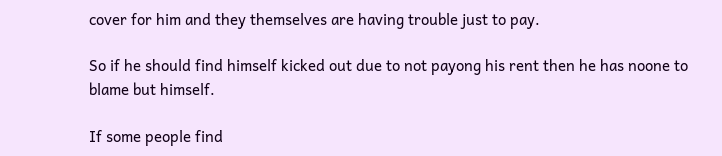cover for him and they themselves are having trouble just to pay.

So if he should find himself kicked out due to not payong his rent then he has noone to blame but himself.

If some people find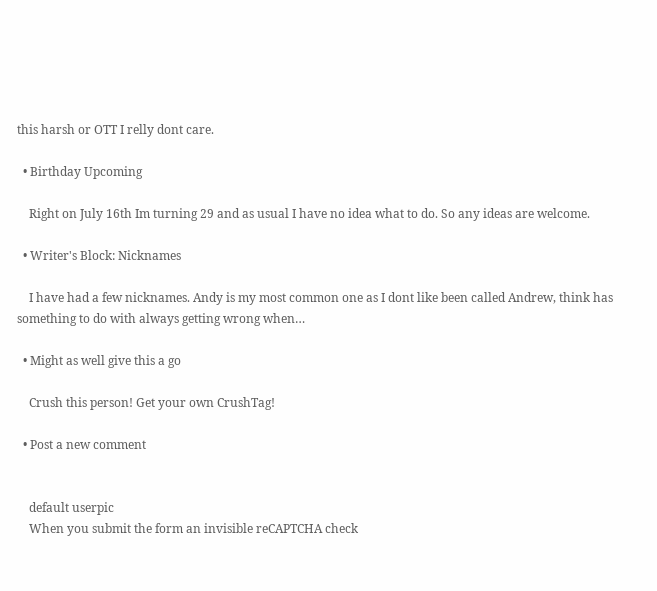this harsh or OTT I relly dont care.

  • Birthday Upcoming

    Right on July 16th Im turning 29 and as usual I have no idea what to do. So any ideas are welcome.

  • Writer's Block: Nicknames

    I have had a few nicknames. Andy is my most common one as I dont like been called Andrew, think has something to do with always getting wrong when…

  • Might as well give this a go

    Crush this person! Get your own CrushTag!

  • Post a new comment


    default userpic
    When you submit the form an invisible reCAPTCHA check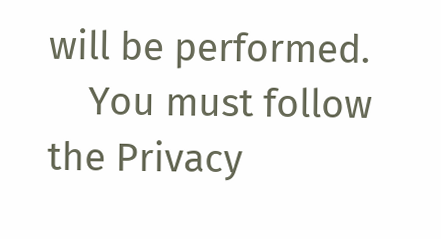will be performed.
    You must follow the Privacy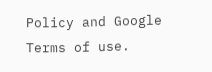Policy and Google Terms of use.